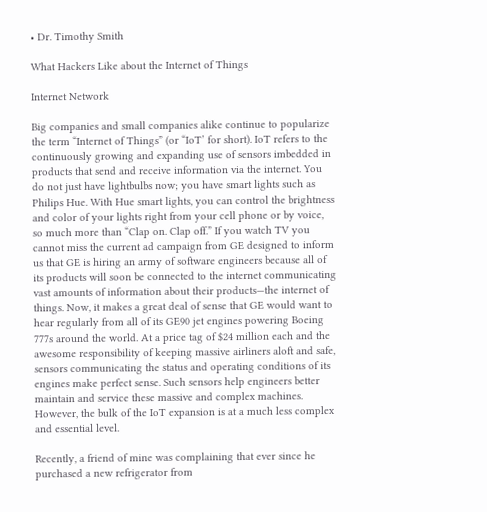• Dr. Timothy Smith

What Hackers Like about the Internet of Things

Internet Network

Big companies and small companies alike continue to popularize the term “Internet of Things” (or “IoT’ for short). IoT refers to the continuously growing and expanding use of sensors imbedded in products that send and receive information via the internet. You do not just have lightbulbs now; you have smart lights such as Philips Hue. With Hue smart lights, you can control the brightness and color of your lights right from your cell phone or by voice, so much more than “Clap on. Clap off.” If you watch TV you cannot miss the current ad campaign from GE designed to inform us that GE is hiring an army of software engineers because all of its products will soon be connected to the internet communicating vast amounts of information about their products—the internet of things. Now, it makes a great deal of sense that GE would want to hear regularly from all of its GE90 jet engines powering Boeing 777s around the world. At a price tag of $24 million each and the awesome responsibility of keeping massive airliners aloft and safe, sensors communicating the status and operating conditions of its engines make perfect sense. Such sensors help engineers better maintain and service these massive and complex machines. However, the bulk of the IoT expansion is at a much less complex and essential level.

Recently, a friend of mine was complaining that ever since he purchased a new refrigerator from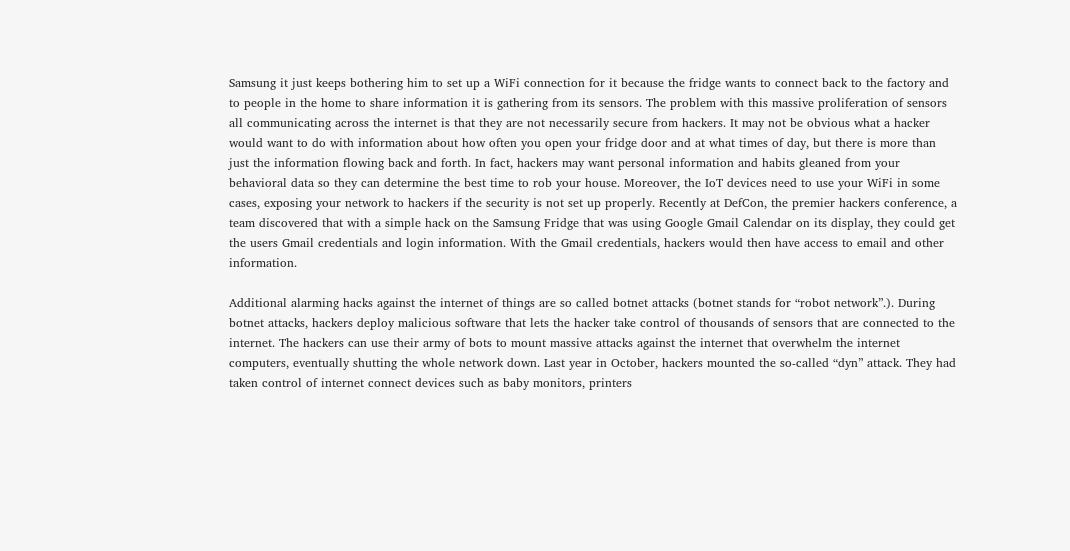Samsung it just keeps bothering him to set up a WiFi connection for it because the fridge wants to connect back to the factory and to people in the home to share information it is gathering from its sensors. The problem with this massive proliferation of sensors all communicating across the internet is that they are not necessarily secure from hackers. It may not be obvious what a hacker would want to do with information about how often you open your fridge door and at what times of day, but there is more than just the information flowing back and forth. In fact, hackers may want personal information and habits gleaned from your behavioral data so they can determine the best time to rob your house. Moreover, the IoT devices need to use your WiFi in some cases, exposing your network to hackers if the security is not set up properly. Recently at DefCon, the premier hackers conference, a team discovered that with a simple hack on the Samsung Fridge that was using Google Gmail Calendar on its display, they could get the users Gmail credentials and login information. With the Gmail credentials, hackers would then have access to email and other information.

Additional alarming hacks against the internet of things are so called botnet attacks (botnet stands for “robot network”.). During botnet attacks, hackers deploy malicious software that lets the hacker take control of thousands of sensors that are connected to the internet. The hackers can use their army of bots to mount massive attacks against the internet that overwhelm the internet computers, eventually shutting the whole network down. Last year in October, hackers mounted the so-called “dyn” attack. They had taken control of internet connect devices such as baby monitors, printers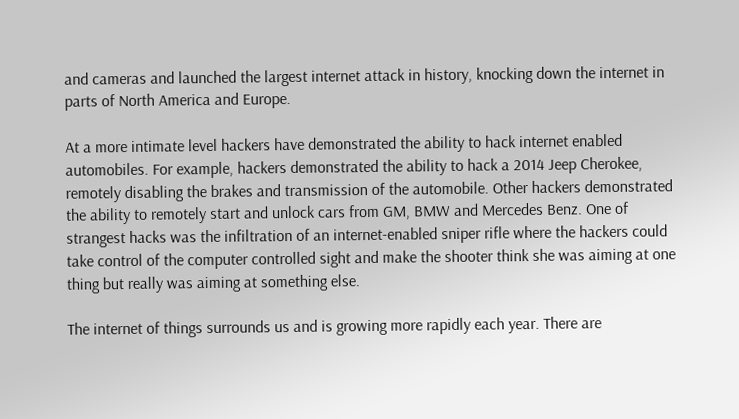and cameras and launched the largest internet attack in history, knocking down the internet in parts of North America and Europe.

At a more intimate level hackers have demonstrated the ability to hack internet enabled automobiles. For example, hackers demonstrated the ability to hack a 2014 Jeep Cherokee, remotely disabling the brakes and transmission of the automobile. Other hackers demonstrated the ability to remotely start and unlock cars from GM, BMW and Mercedes Benz. One of strangest hacks was the infiltration of an internet-enabled sniper rifle where the hackers could take control of the computer controlled sight and make the shooter think she was aiming at one thing but really was aiming at something else.

The internet of things surrounds us and is growing more rapidly each year. There are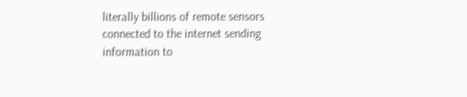literally billions of remote sensors connected to the internet sending information to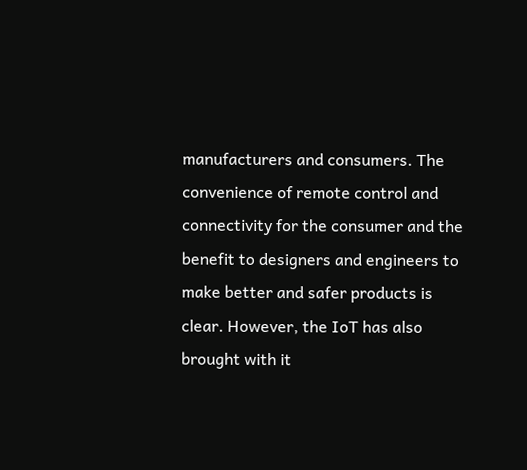manufacturers and consumers. The convenience of remote control and connectivity for the consumer and the benefit to designers and engineers to make better and safer products is clear. However, the IoT has also brought with it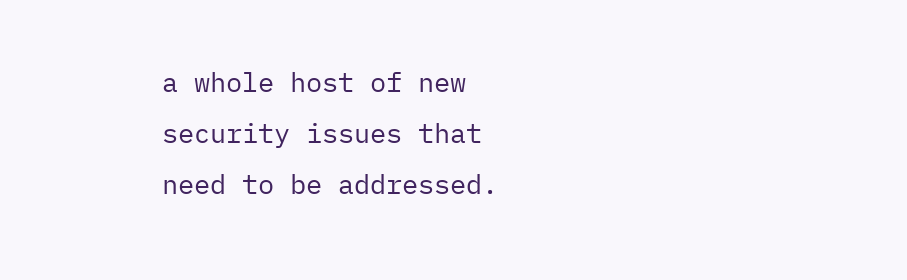a whole host of new security issues that need to be addressed.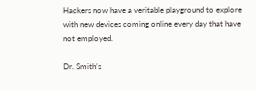Hackers now have a veritable playground to explore with new devices coming online every day that have not employed.

Dr. Smith’s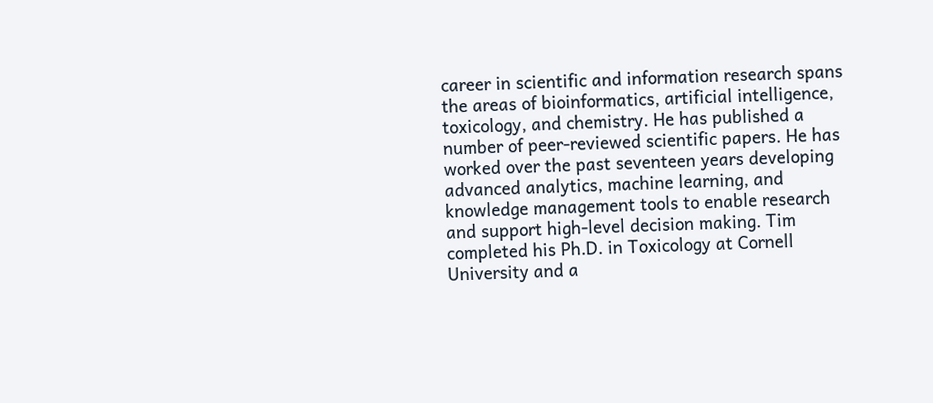career in scientific and information research spans the areas of bioinformatics, artificial intelligence, toxicology, and chemistry. He has published a number of peer-reviewed scientific papers. He has worked over the past seventeen years developing advanced analytics, machine learning, and knowledge management tools to enable research and support high-level decision making. Tim completed his Ph.D. in Toxicology at Cornell University and a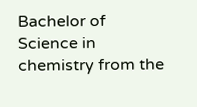Bachelor of Science in chemistry from the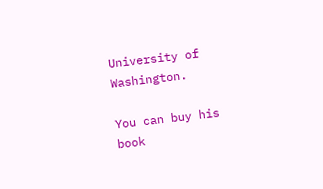University of Washington.

You can buy his book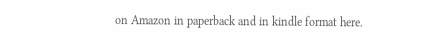on Amazon in paperback and in kindle format here.